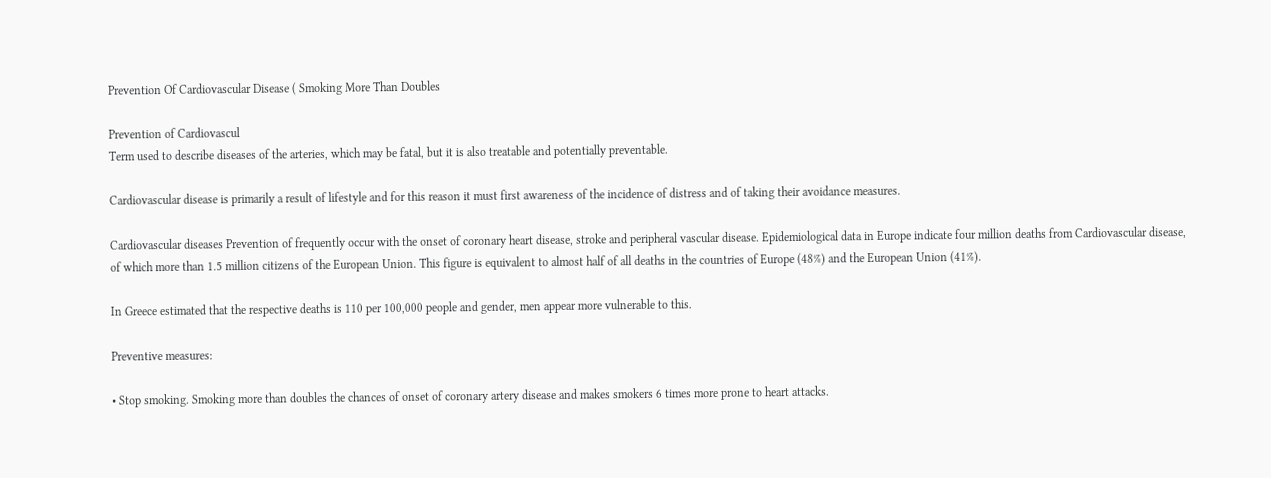Prevention Of Cardiovascular Disease ( Smoking More Than Doubles

Prevention of Cardiovascul
Term used to describe diseases of the arteries, which may be fatal, but it is also treatable and potentially preventable.

Cardiovascular disease is primarily a result of lifestyle and for this reason it must first awareness of the incidence of distress and of taking their avoidance measures.

Cardiovascular diseases Prevention of frequently occur with the onset of coronary heart disease, stroke and peripheral vascular disease. Epidemiological data in Europe indicate four million deaths from Cardiovascular disease, of which more than 1.5 million citizens of the European Union. This figure is equivalent to almost half of all deaths in the countries of Europe (48%) and the European Union (41%).

In Greece estimated that the respective deaths is 110 per 100,000 people and gender, men appear more vulnerable to this.

Preventive measures:

• Stop smoking. Smoking more than doubles the chances of onset of coronary artery disease and makes smokers 6 times more prone to heart attacks.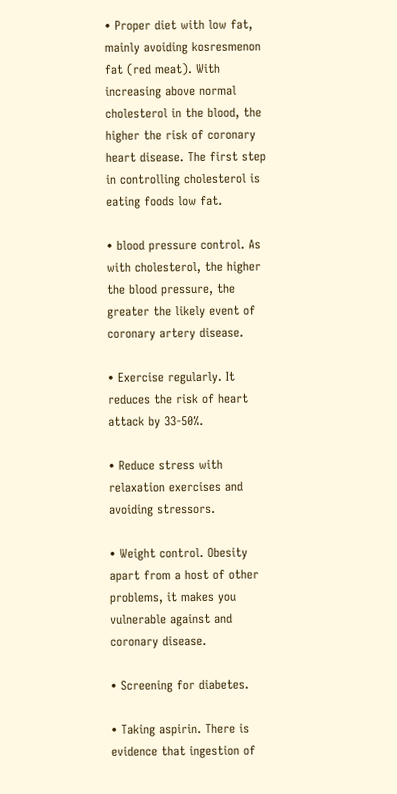• Proper diet with low fat, mainly avoiding kosresmenon fat (red meat). With increasing above normal cholesterol in the blood, the higher the risk of coronary heart disease. The first step in controlling cholesterol is eating foods low fat.

• blood pressure control. As with cholesterol, the higher the blood pressure, the greater the likely event of coronary artery disease.

• Exercise regularly. It reduces the risk of heart attack by 33-50%.

• Reduce stress with relaxation exercises and avoiding stressors.

• Weight control. Obesity apart from a host of other problems, it makes you vulnerable against and coronary disease.

• Screening for diabetes.

• Taking aspirin. There is evidence that ingestion of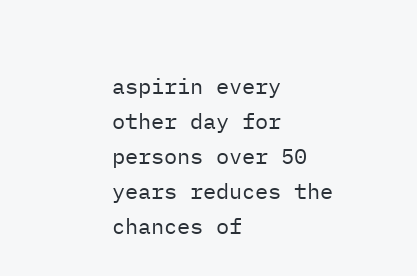aspirin every other day for persons over 50 years reduces the chances of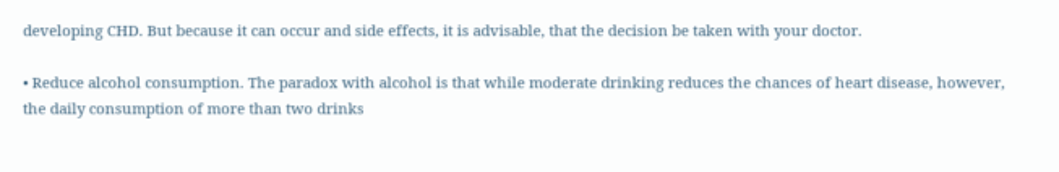developing CHD. But because it can occur and side effects, it is advisable, that the decision be taken with your doctor.

• Reduce alcohol consumption. The paradox with alcohol is that while moderate drinking reduces the chances of heart disease, however, the daily consumption of more than two drinks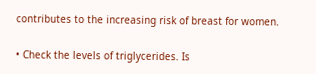contributes to the increasing risk of breast for women.

• Check the levels of triglycerides. Is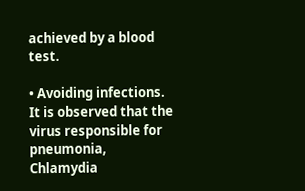achieved by a blood test.

• Avoiding infections. It is observed that the virus responsible for pneumonia, Chlamydia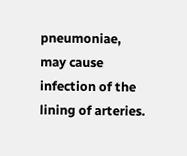pneumoniae, may cause infection of the lining of arteries.